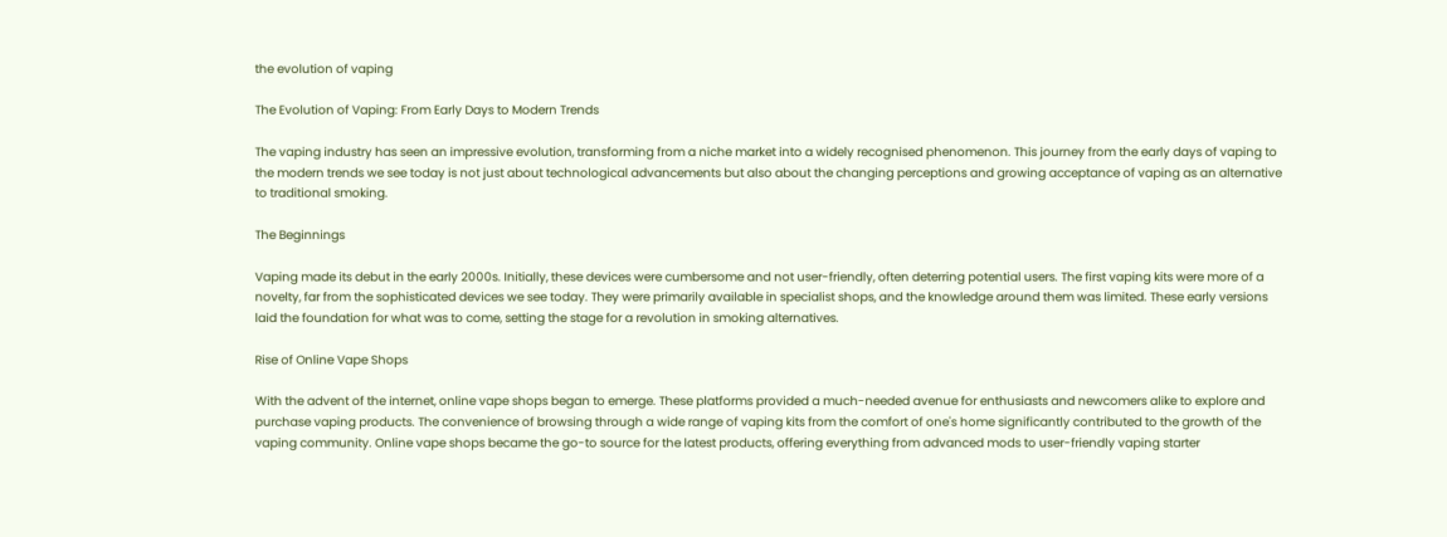the evolution of vaping

The Evolution of Vaping: From Early Days to Modern Trends

The vaping industry has seen an impressive evolution, transforming from a niche market into a widely recognised phenomenon. This journey from the early days of vaping to the modern trends we see today is not just about technological advancements but also about the changing perceptions and growing acceptance of vaping as an alternative to traditional smoking.

The Beginnings

Vaping made its debut in the early 2000s. Initially, these devices were cumbersome and not user-friendly, often deterring potential users. The first vaping kits were more of a novelty, far from the sophisticated devices we see today. They were primarily available in specialist shops, and the knowledge around them was limited. These early versions laid the foundation for what was to come, setting the stage for a revolution in smoking alternatives.

Rise of Online Vape Shops

With the advent of the internet, online vape shops began to emerge. These platforms provided a much-needed avenue for enthusiasts and newcomers alike to explore and purchase vaping products. The convenience of browsing through a wide range of vaping kits from the comfort of one's home significantly contributed to the growth of the vaping community. Online vape shops became the go-to source for the latest products, offering everything from advanced mods to user-friendly vaping starter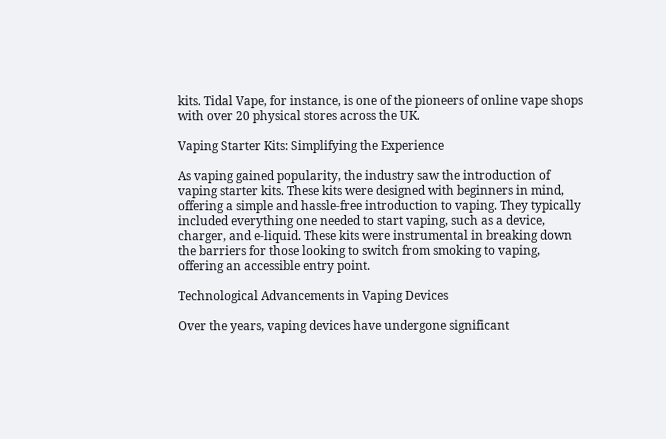kits. Tidal Vape, for instance, is one of the pioneers of online vape shops with over 20 physical stores across the UK.

Vaping Starter Kits: Simplifying the Experience

As vaping gained popularity, the industry saw the introduction of vaping starter kits. These kits were designed with beginners in mind, offering a simple and hassle-free introduction to vaping. They typically included everything one needed to start vaping, such as a device, charger, and e-liquid. These kits were instrumental in breaking down the barriers for those looking to switch from smoking to vaping, offering an accessible entry point.

Technological Advancements in Vaping Devices

Over the years, vaping devices have undergone significant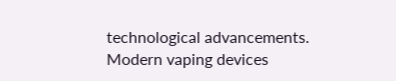technological advancements. Modern vaping devices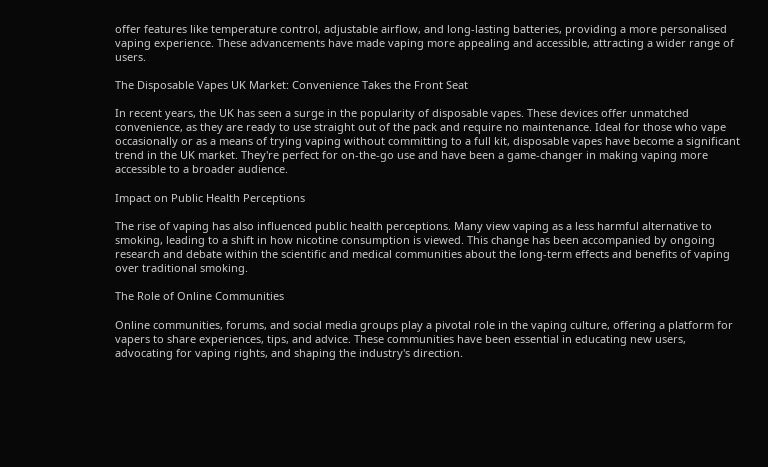offer features like temperature control, adjustable airflow, and long-lasting batteries, providing a more personalised vaping experience. These advancements have made vaping more appealing and accessible, attracting a wider range of users.

The Disposable Vapes UK Market: Convenience Takes the Front Seat

In recent years, the UK has seen a surge in the popularity of disposable vapes. These devices offer unmatched convenience, as they are ready to use straight out of the pack and require no maintenance. Ideal for those who vape occasionally or as a means of trying vaping without committing to a full kit, disposable vapes have become a significant trend in the UK market. They're perfect for on-the-go use and have been a game-changer in making vaping more accessible to a broader audience.

Impact on Public Health Perceptions

The rise of vaping has also influenced public health perceptions. Many view vaping as a less harmful alternative to smoking, leading to a shift in how nicotine consumption is viewed. This change has been accompanied by ongoing research and debate within the scientific and medical communities about the long-term effects and benefits of vaping over traditional smoking.

The Role of Online Communities

Online communities, forums, and social media groups play a pivotal role in the vaping culture, offering a platform for vapers to share experiences, tips, and advice. These communities have been essential in educating new users, advocating for vaping rights, and shaping the industry's direction.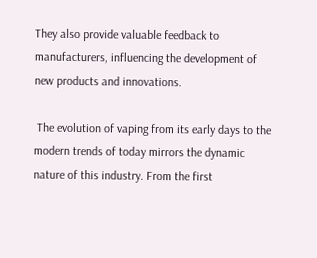They also provide valuable feedback to manufacturers, influencing the development of new products and innovations.

 The evolution of vaping from its early days to the modern trends of today mirrors the dynamic nature of this industry. From the first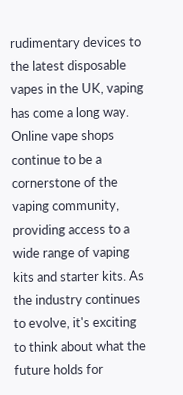rudimentary devices to the latest disposable vapes in the UK, vaping has come a long way. Online vape shops continue to be a cornerstone of the vaping community, providing access to a wide range of vaping kits and starter kits. As the industry continues to evolve, it's exciting to think about what the future holds for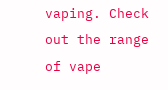vaping. Check out the range of vape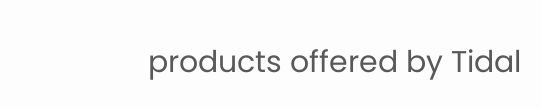products offered by Tidal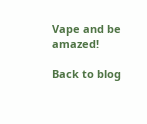Vape and be amazed!

Back to blog